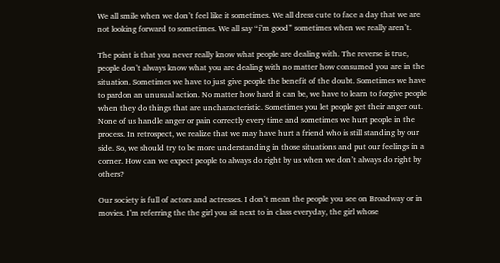We all smile when we don’t feel like it sometimes. We all dress cute to face a day that we are not looking forward to sometimes. We all say “i’m good” sometimes when we really aren’t.

The point is that you never really know what people are dealing with. The reverse is true, people don’t always know what you are dealing with no matter how consumed you are in the situation. Sometimes we have to just give people the benefit of the doubt. Sometimes we have to pardon an unusual action. No matter how hard it can be, we have to learn to forgive people when they do things that are uncharacteristic. Sometimes you let people get their anger out. None of us handle anger or pain correctly every time and sometimes we hurt people in the process. In retrospect, we realize that we may have hurt a friend who is still standing by our side. So, we should try to be more understanding in those situations and put our feelings in a corner. How can we expect people to always do right by us when we don’t always do right by others?

Our society is full of actors and actresses. I don’t mean the people you see on Broadway or in movies. I’m referring the the girl you sit next to in class everyday, the girl whose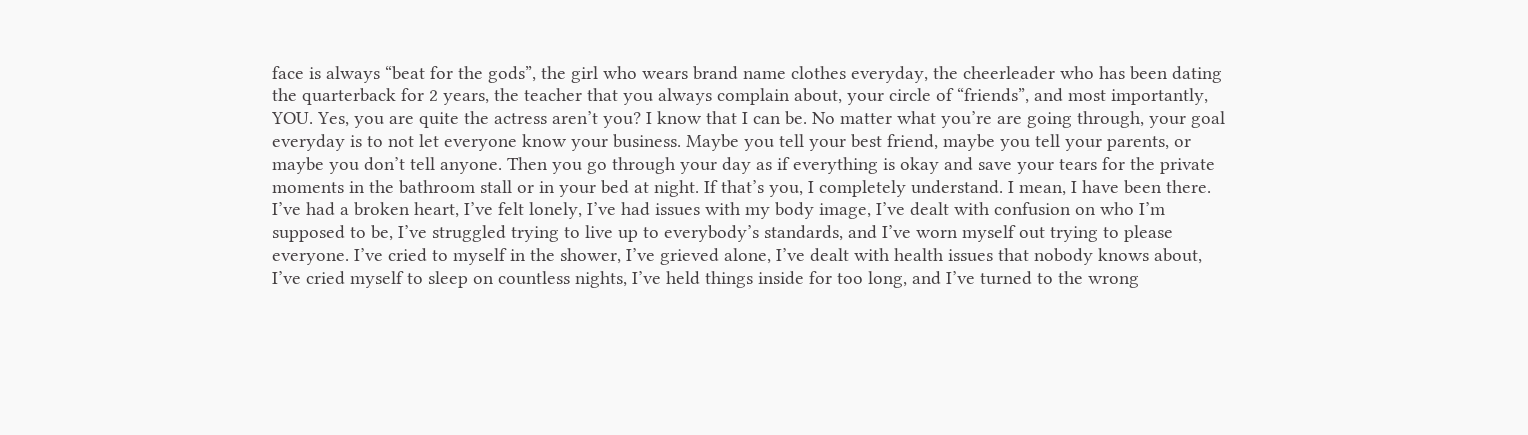face is always “beat for the gods”, the girl who wears brand name clothes everyday, the cheerleader who has been dating the quarterback for 2 years, the teacher that you always complain about, your circle of “friends”, and most importantly, YOU. Yes, you are quite the actress aren’t you? I know that I can be. No matter what you’re are going through, your goal everyday is to not let everyone know your business. Maybe you tell your best friend, maybe you tell your parents, or maybe you don’t tell anyone. Then you go through your day as if everything is okay and save your tears for the private moments in the bathroom stall or in your bed at night. If that’s you, I completely understand. I mean, I have been there. I’ve had a broken heart, I’ve felt lonely, I’ve had issues with my body image, I’ve dealt with confusion on who I’m supposed to be, I’ve struggled trying to live up to everybody’s standards, and I’ve worn myself out trying to please everyone. I’ve cried to myself in the shower, I’ve grieved alone, I’ve dealt with health issues that nobody knows about, I’ve cried myself to sleep on countless nights, I’ve held things inside for too long, and I’ve turned to the wrong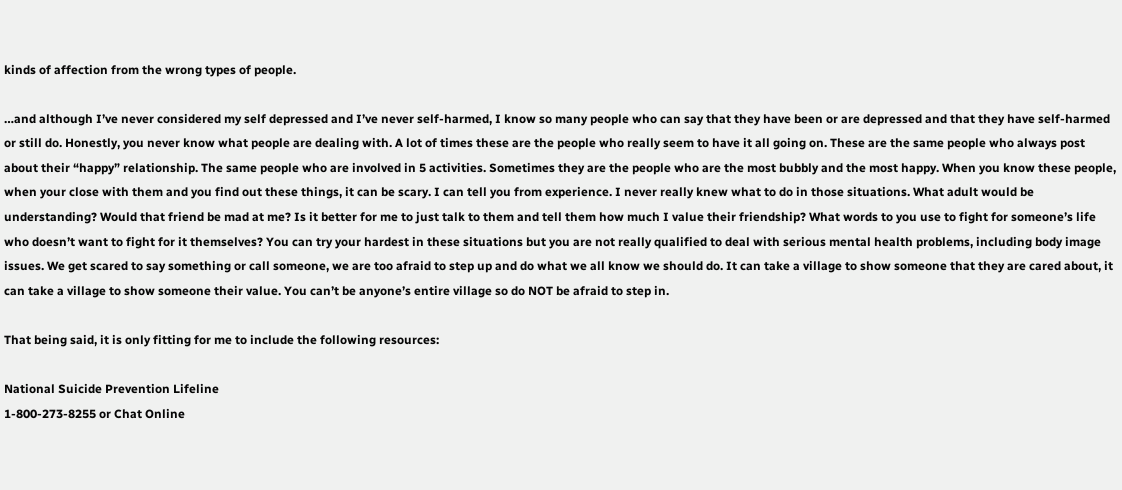kinds of affection from the wrong types of people.

…and although I’ve never considered my self depressed and I’ve never self-harmed, I know so many people who can say that they have been or are depressed and that they have self-harmed or still do. Honestly, you never know what people are dealing with. A lot of times these are the people who really seem to have it all going on. These are the same people who always post about their “happy” relationship. The same people who are involved in 5 activities. Sometimes they are the people who are the most bubbly and the most happy. When you know these people, when your close with them and you find out these things, it can be scary. I can tell you from experience. I never really knew what to do in those situations. What adult would be understanding? Would that friend be mad at me? Is it better for me to just talk to them and tell them how much I value their friendship? What words to you use to fight for someone’s life who doesn’t want to fight for it themselves? You can try your hardest in these situations but you are not really qualified to deal with serious mental health problems, including body image issues. We get scared to say something or call someone, we are too afraid to step up and do what we all know we should do. It can take a village to show someone that they are cared about, it can take a village to show someone their value. You can’t be anyone’s entire village so do NOT be afraid to step in.

That being said, it is only fitting for me to include the following resources:

National Suicide Prevention Lifeline
1-800-273-8255 or Chat Online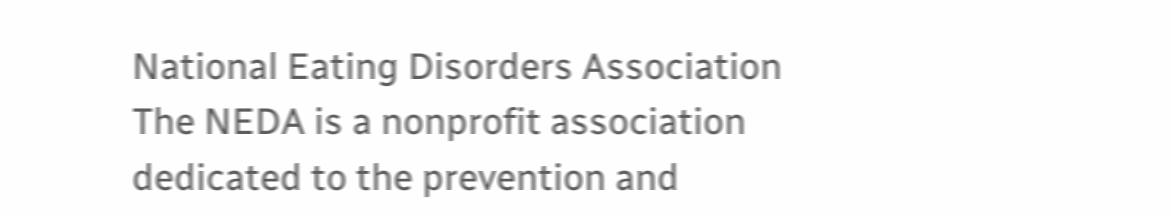National Eating Disorders Association
The NEDA is a nonprofit association dedicated to the prevention and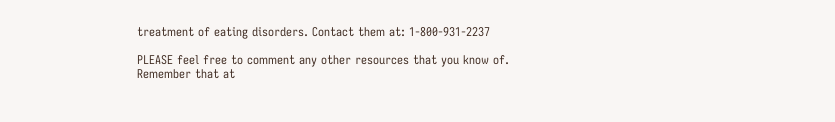treatment of eating disorders. Contact them at: 1-800-931-2237

PLEASE feel free to comment any other resources that you know of. Remember that at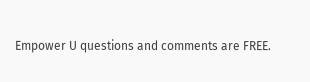Empower U questions and comments are FREE.